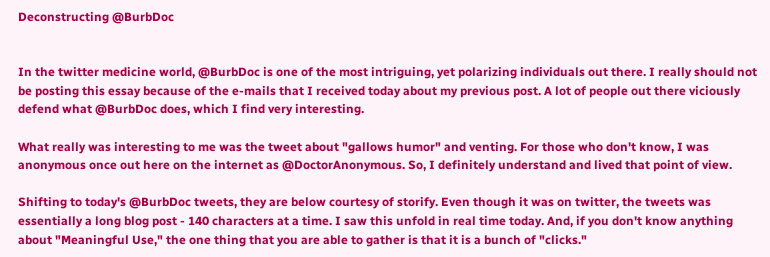Deconstructing @BurbDoc


In the twitter medicine world, @BurbDoc is one of the most intriguing, yet polarizing individuals out there. I really should not be posting this essay because of the e-mails that I received today about my previous post. A lot of people out there viciously defend what @BurbDoc does, which I find very interesting.

What really was interesting to me was the tweet about "gallows humor" and venting. For those who don't know, I was anonymous once out here on the internet as @DoctorAnonymous. So, I definitely understand and lived that point of view.

Shifting to today's @BurbDoc tweets, they are below courtesy of storify. Even though it was on twitter, the tweets was essentially a long blog post - 140 characters at a time. I saw this unfold in real time today. And, if you don't know anything about "Meaningful Use," the one thing that you are able to gather is that it is a bunch of "clicks."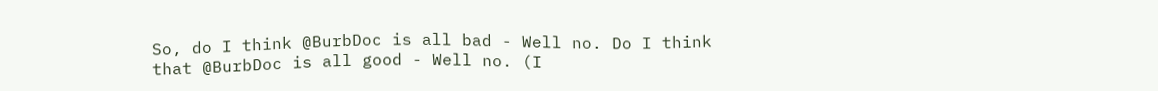So, do I think @BurbDoc is all bad - Well no. Do I think that @BurbDoc is all good - Well no. (I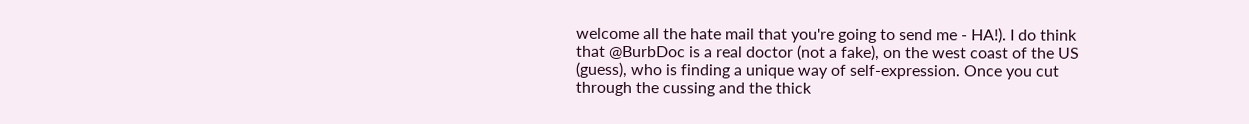welcome all the hate mail that you're going to send me - HA!). I do think that @BurbDoc is a real doctor (not a fake), on the west coast of the US (guess), who is finding a unique way of self-expression. Once you cut through the cussing and the thick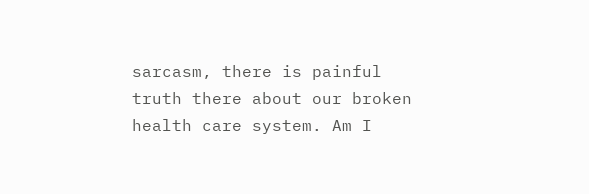sarcasm, there is painful truth there about our broken health care system. Am I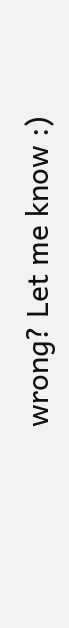wrong? Let me know :)